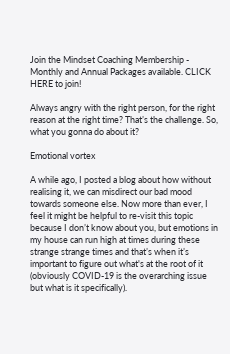Join the Mindset Coaching Membership - Monthly and Annual Packages available. CLICK HERE to join!

Always angry with the right person, for the right reason at the right time? That’s the challenge. So, what you gonna do about it?

Emotional vortex

A while ago, I posted a blog about how without realising it, we can misdirect our bad mood towards someone else. Now more than ever, I feel it might be helpful to re-visit this topic because I don’t know about you, but emotions in my house can run high at times during these strange strange times and that’s when it’s important to figure out what's at the root of it (obviously COVID-19 is the overarching issue but what is it specifically).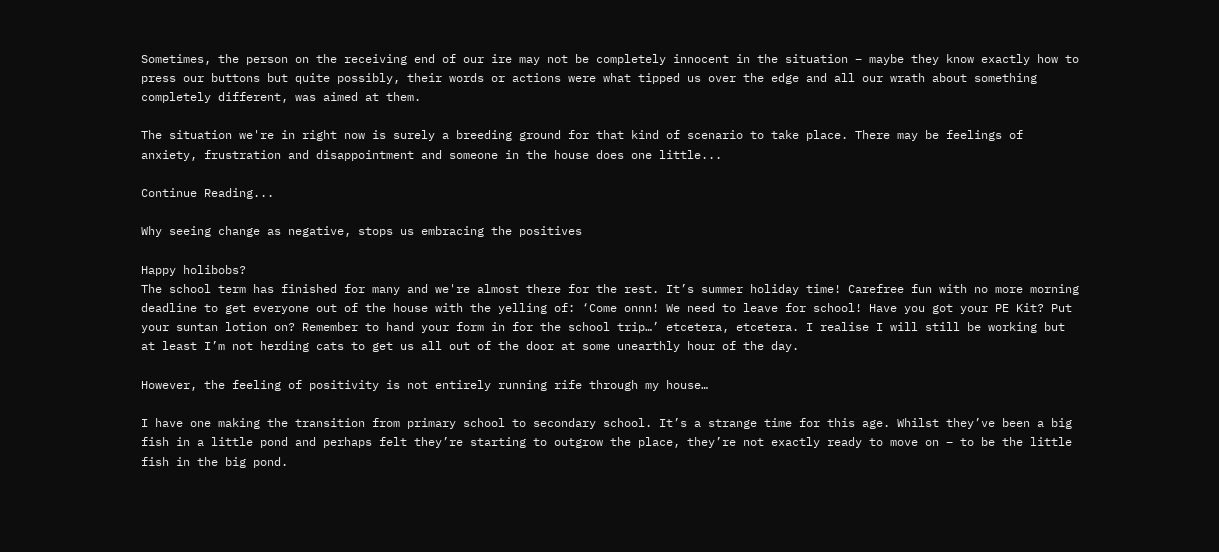Sometimes, the person on the receiving end of our ire may not be completely innocent in the situation – maybe they know exactly how to press our buttons but quite possibly, their words or actions were what tipped us over the edge and all our wrath about something completely different, was aimed at them.

The situation we're in right now is surely a breeding ground for that kind of scenario to take place. There may be feelings of anxiety, frustration and disappointment and someone in the house does one little...

Continue Reading...

Why seeing change as negative, stops us embracing the positives

Happy holibobs?
The school term has finished for many and we're almost there for the rest. It’s summer holiday time! Carefree fun with no more morning deadline to get everyone out of the house with the yelling of: ‘Come onnn! We need to leave for school! Have you got your PE Kit? Put your suntan lotion on? Remember to hand your form in for the school trip…’ etcetera, etcetera. I realise I will still be working but at least I’m not herding cats to get us all out of the door at some unearthly hour of the day.

However, the feeling of positivity is not entirely running rife through my house…

I have one making the transition from primary school to secondary school. It’s a strange time for this age. Whilst they’ve been a big fish in a little pond and perhaps felt they’re starting to outgrow the place, they’re not exactly ready to move on – to be the little fish in the big pond.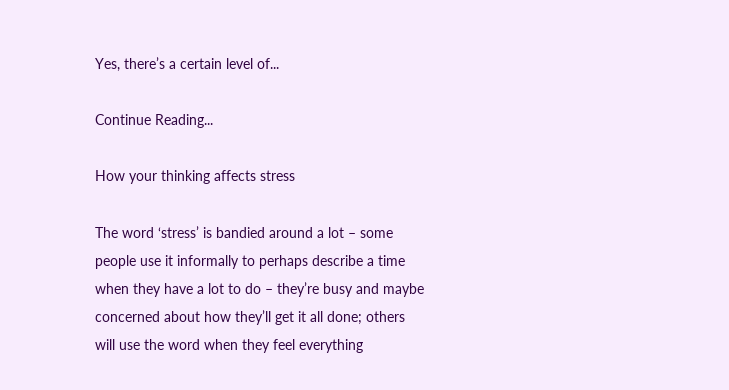Yes, there’s a certain level of...

Continue Reading...

How your thinking affects stress

The word ‘stress’ is bandied around a lot – some people use it informally to perhaps describe a time when they have a lot to do – they’re busy and maybe concerned about how they’ll get it all done; others will use the word when they feel everything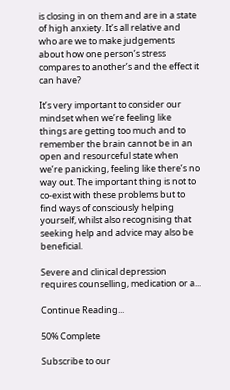is closing in on them and are in a state of high anxiety. It’s all relative and who are we to make judgements about how one person’s stress compares to another’s and the effect it can have?

It’s very important to consider our mindset when we’re feeling like things are getting too much and to remember the brain cannot be in an open and resourceful state when we’re panicking, feeling like there’s no way out. The important thing is not to co-exist with these problems but to find ways of consciously helping yourself, whilst also recognising that seeking help and advice may also be beneficial.

Severe and clinical depression requires counselling, medication or a...

Continue Reading...

50% Complete

Subscribe to our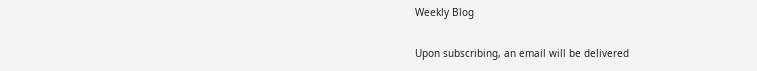Weekly Blog

Upon subscribing, an email will be delivered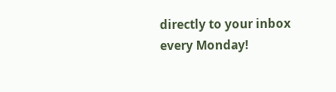directly to your inbox every Monday!